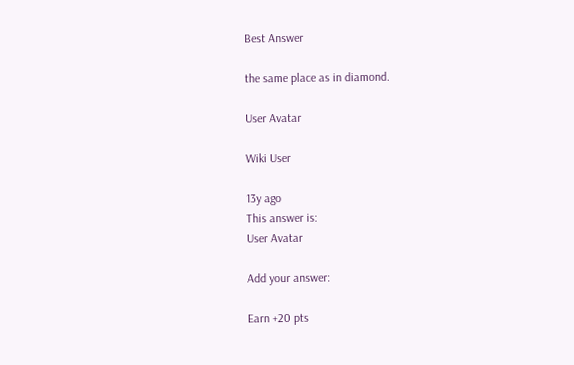Best Answer

the same place as in diamond.

User Avatar

Wiki User

13y ago
This answer is:
User Avatar

Add your answer:

Earn +20 pts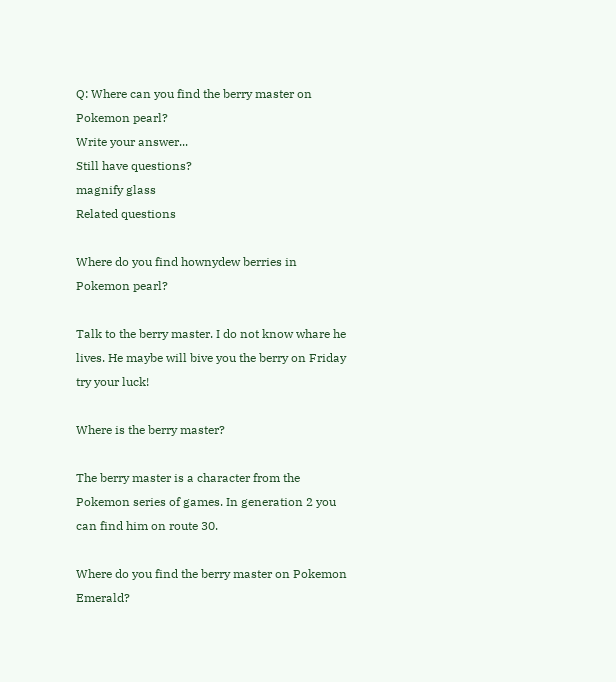Q: Where can you find the berry master on Pokemon pearl?
Write your answer...
Still have questions?
magnify glass
Related questions

Where do you find hownydew berries in Pokemon pearl?

Talk to the berry master. I do not know whare he lives. He maybe will bive you the berry on Friday try your luck!

Where is the berry master?

The berry master is a character from the Pokemon series of games. In generation 2 you can find him on route 30.

Where do you find the berry master on Pokemon Emerald?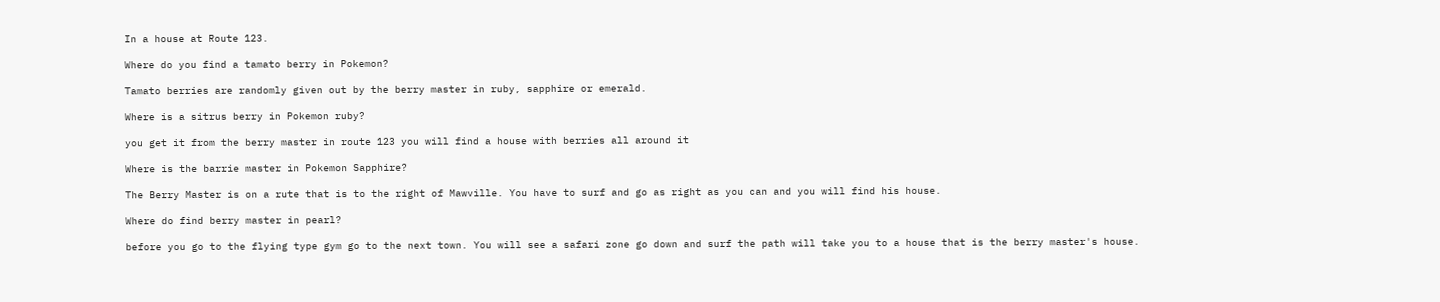In a house at Route 123.

Where do you find a tamato berry in Pokemon?

Tamato berries are randomly given out by the berry master in ruby, sapphire or emerald.

Where is a sitrus berry in Pokemon ruby?

you get it from the berry master in route 123 you will find a house with berries all around it

Where is the barrie master in Pokemon Sapphire?

The Berry Master is on a rute that is to the right of Mawville. You have to surf and go as right as you can and you will find his house.

Where do find berry master in pearl?

before you go to the flying type gym go to the next town. You will see a safari zone go down and surf the path will take you to a house that is the berry master's house.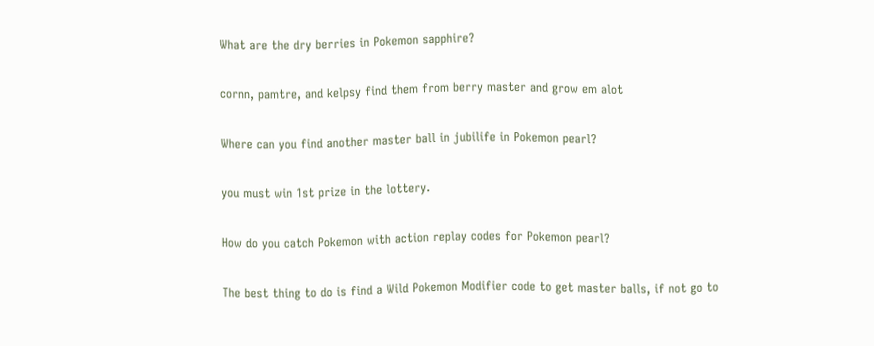What are the dry berries in Pokemon sapphire?

cornn, pamtre, and kelpsy find them from berry master and grow em alot

Where can you find another master ball in jubilife in Pokemon pearl?

you must win 1st prize in the lottery.

How do you catch Pokemon with action replay codes for Pokemon pearl?

The best thing to do is find a Wild Pokemon Modifier code to get master balls, if not go to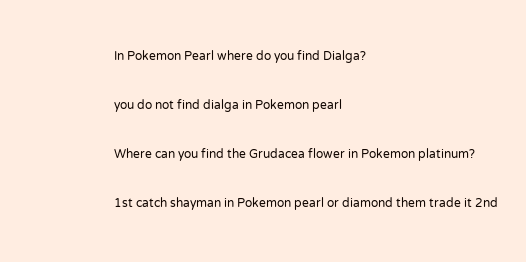In Pokemon Pearl where do you find Dialga?

you do not find dialga in Pokemon pearl

Where can you find the Grudacea flower in Pokemon platinum?

1st catch shayman in Pokemon pearl or diamond them trade it 2nd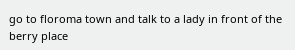go to floroma town and talk to a lady in front of the berry place